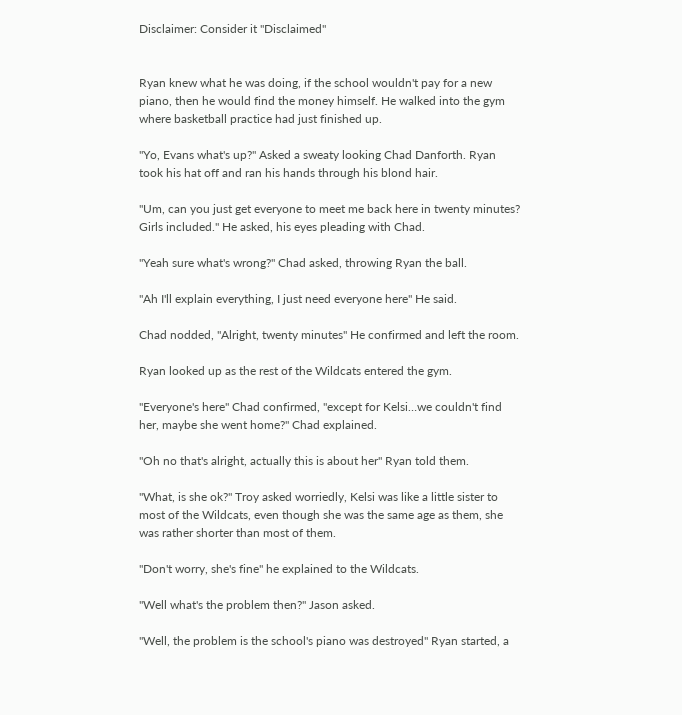Disclaimer: Consider it "Disclaimed"


Ryan knew what he was doing, if the school wouldn't pay for a new piano, then he would find the money himself. He walked into the gym where basketball practice had just finished up.

"Yo, Evans what's up?" Asked a sweaty looking Chad Danforth. Ryan took his hat off and ran his hands through his blond hair.

"Um, can you just get everyone to meet me back here in twenty minutes? Girls included." He asked, his eyes pleading with Chad.

"Yeah sure what's wrong?" Chad asked, throwing Ryan the ball.

"Ah I'll explain everything, I just need everyone here" He said.

Chad nodded, "Alright, twenty minutes" He confirmed and left the room.

Ryan looked up as the rest of the Wildcats entered the gym.

"Everyone's here" Chad confirmed, "except for Kelsi…we couldn't find her, maybe she went home?" Chad explained.

"Oh no that's alright, actually this is about her" Ryan told them.

"What, is she ok?" Troy asked worriedly, Kelsi was like a little sister to most of the Wildcats, even though she was the same age as them, she was rather shorter than most of them.

"Don't worry, she's fine" he explained to the Wildcats.

"Well what's the problem then?" Jason asked.

"Well, the problem is the school's piano was destroyed" Ryan started, a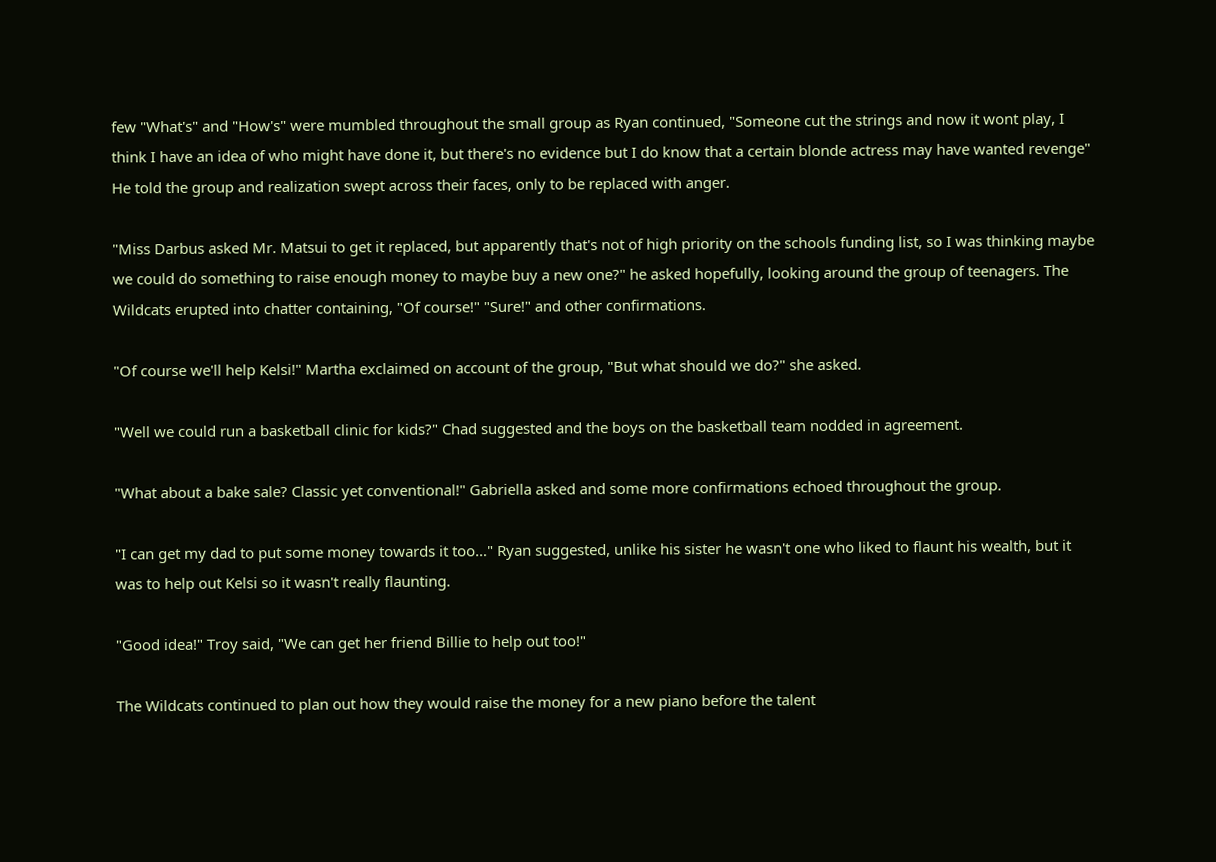few "What's" and "How's" were mumbled throughout the small group as Ryan continued, "Someone cut the strings and now it wont play, I think I have an idea of who might have done it, but there's no evidence but I do know that a certain blonde actress may have wanted revenge" He told the group and realization swept across their faces, only to be replaced with anger.

"Miss Darbus asked Mr. Matsui to get it replaced, but apparently that's not of high priority on the schools funding list, so I was thinking maybe we could do something to raise enough money to maybe buy a new one?" he asked hopefully, looking around the group of teenagers. The Wildcats erupted into chatter containing, "Of course!" "Sure!" and other confirmations.

"Of course we'll help Kelsi!" Martha exclaimed on account of the group, "But what should we do?" she asked.

"Well we could run a basketball clinic for kids?" Chad suggested and the boys on the basketball team nodded in agreement.

"What about a bake sale? Classic yet conventional!" Gabriella asked and some more confirmations echoed throughout the group.

"I can get my dad to put some money towards it too…" Ryan suggested, unlike his sister he wasn't one who liked to flaunt his wealth, but it was to help out Kelsi so it wasn't really flaunting.

"Good idea!" Troy said, "We can get her friend Billie to help out too!"

The Wildcats continued to plan out how they would raise the money for a new piano before the talent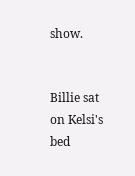show.


Billie sat on Kelsi's bed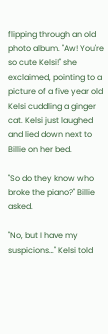flipping through an old photo album. "Aw! You're so cute Kelsi!" she exclaimed, pointing to a picture of a five year old Kelsi cuddling a ginger cat. Kelsi just laughed and lied down next to Billie on her bed.

"So do they know who broke the piano?" Billie asked.

"No, but I have my suspicions…" Kelsi told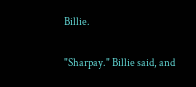Billie.

"Sharpay." Billie said, and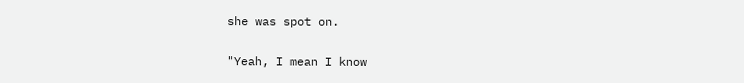she was spot on.

"Yeah, I mean I know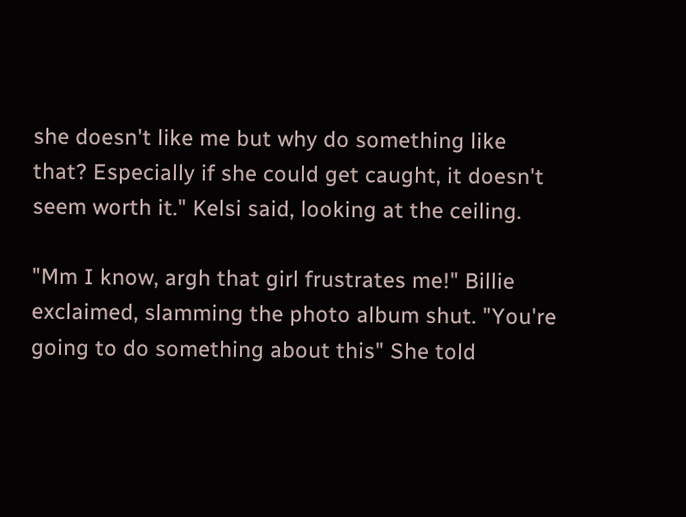she doesn't like me but why do something like that? Especially if she could get caught, it doesn't seem worth it." Kelsi said, looking at the ceiling.

"Mm I know, argh that girl frustrates me!" Billie exclaimed, slamming the photo album shut. "You're going to do something about this" She told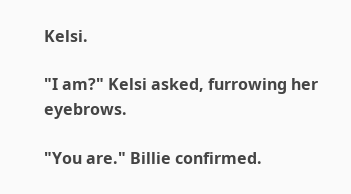Kelsi.

"I am?" Kelsi asked, furrowing her eyebrows.

"You are." Billie confirmed.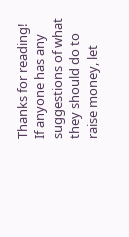Thanks for reading! If anyone has any suggestions of what they should do to raise money, let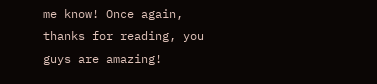me know! Once again, thanks for reading, you guys are amazing!